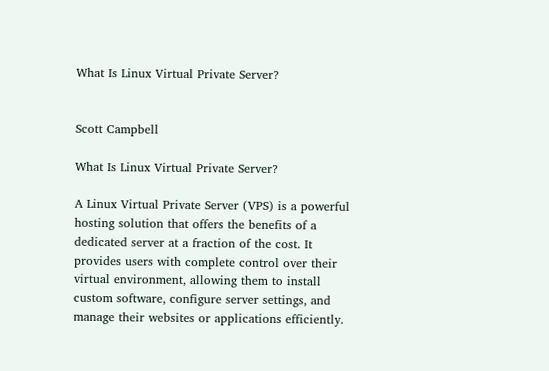What Is Linux Virtual Private Server?


Scott Campbell

What Is Linux Virtual Private Server?

A Linux Virtual Private Server (VPS) is a powerful hosting solution that offers the benefits of a dedicated server at a fraction of the cost. It provides users with complete control over their virtual environment, allowing them to install custom software, configure server settings, and manage their websites or applications efficiently.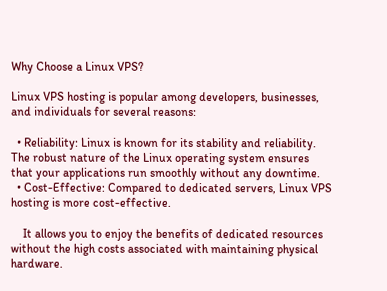Why Choose a Linux VPS?

Linux VPS hosting is popular among developers, businesses, and individuals for several reasons:

  • Reliability: Linux is known for its stability and reliability. The robust nature of the Linux operating system ensures that your applications run smoothly without any downtime.
  • Cost-Effective: Compared to dedicated servers, Linux VPS hosting is more cost-effective.

    It allows you to enjoy the benefits of dedicated resources without the high costs associated with maintaining physical hardware.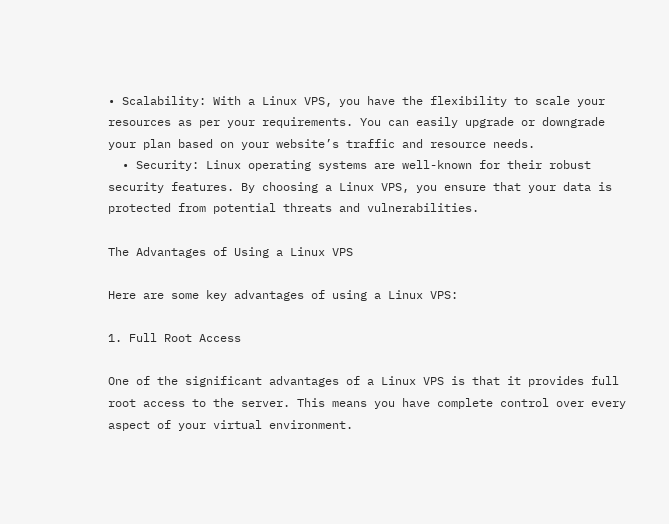• Scalability: With a Linux VPS, you have the flexibility to scale your resources as per your requirements. You can easily upgrade or downgrade your plan based on your website’s traffic and resource needs.
  • Security: Linux operating systems are well-known for their robust security features. By choosing a Linux VPS, you ensure that your data is protected from potential threats and vulnerabilities.

The Advantages of Using a Linux VPS

Here are some key advantages of using a Linux VPS:

1. Full Root Access

One of the significant advantages of a Linux VPS is that it provides full root access to the server. This means you have complete control over every aspect of your virtual environment.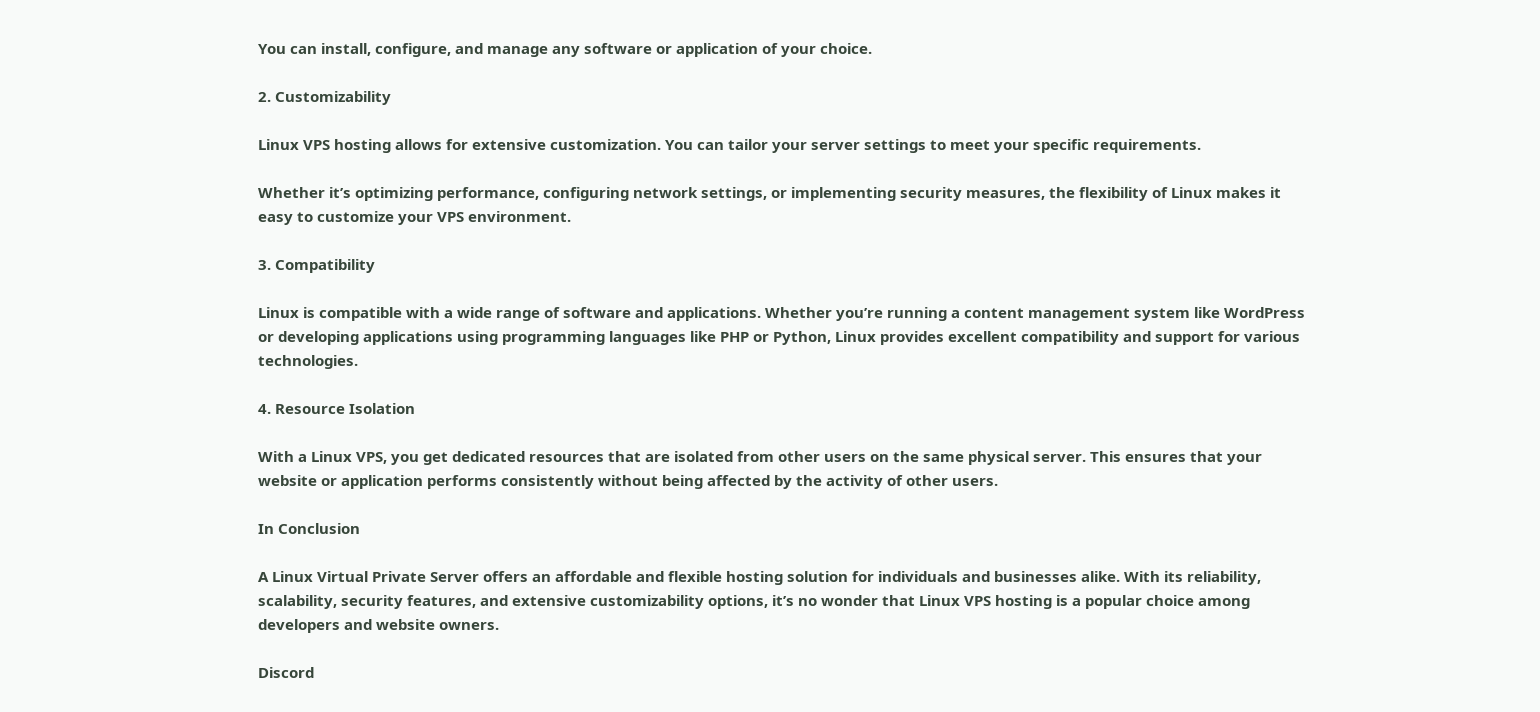You can install, configure, and manage any software or application of your choice.

2. Customizability

Linux VPS hosting allows for extensive customization. You can tailor your server settings to meet your specific requirements.

Whether it’s optimizing performance, configuring network settings, or implementing security measures, the flexibility of Linux makes it easy to customize your VPS environment.

3. Compatibility

Linux is compatible with a wide range of software and applications. Whether you’re running a content management system like WordPress or developing applications using programming languages like PHP or Python, Linux provides excellent compatibility and support for various technologies.

4. Resource Isolation

With a Linux VPS, you get dedicated resources that are isolated from other users on the same physical server. This ensures that your website or application performs consistently without being affected by the activity of other users.

In Conclusion

A Linux Virtual Private Server offers an affordable and flexible hosting solution for individuals and businesses alike. With its reliability, scalability, security features, and extensive customizability options, it’s no wonder that Linux VPS hosting is a popular choice among developers and website owners.

Discord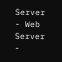Server - Web Server -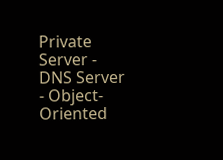Private Server - DNS Server - Object-Oriented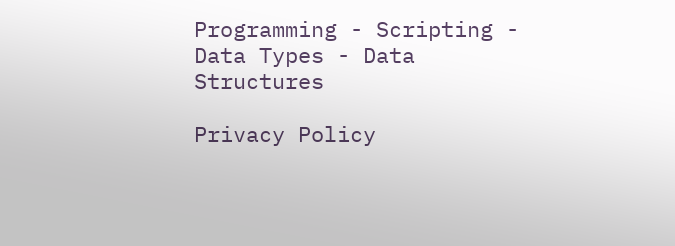Programming - Scripting - Data Types - Data Structures

Privacy Policy